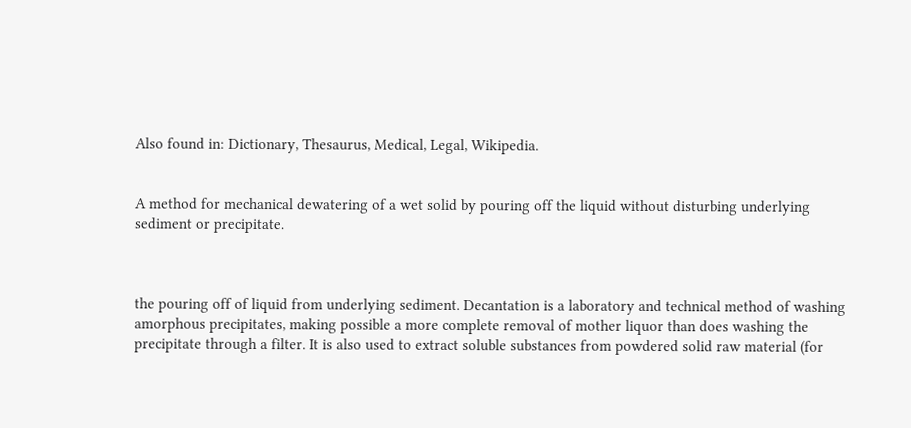Also found in: Dictionary, Thesaurus, Medical, Legal, Wikipedia.


A method for mechanical dewatering of a wet solid by pouring off the liquid without disturbing underlying sediment or precipitate.



the pouring off of liquid from underlying sediment. Decantation is a laboratory and technical method of washing amorphous precipitates, making possible a more complete removal of mother liquor than does washing the precipitate through a filter. It is also used to extract soluble substances from powdered solid raw material (for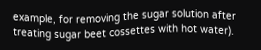example, for removing the sugar solution after treating sugar beet cossettes with hot water).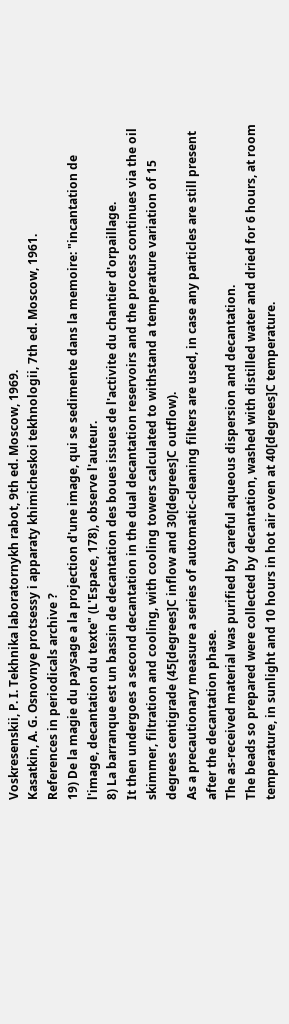Voskresenskii, P. I. Tekhnika laboratornykh rabot, 9th ed. Moscow, 1969.
Kasatkin, A. G. Osnovnye protsessy i apparaty khimicheskoi tekhnologii, 7th ed. Moscow, 1961.
References in periodicals archive ?
19) De la magie du paysage a la projection d'une image, qui se sedimente dans la memoire: "incantation de l'image, decantation du texte" (L'Espace, 178), observe l'auteur.
8) La barranque est un bassin de decantation des boues issues de l'activite du chantier d'orpaillage.
It then undergoes a second decantation in the dual decantation reservoirs and the process continues via the oil skimmer, filtration and cooling, with cooling towers calculated to withstand a temperature variation of 15 degrees centigrade (45[degrees]C inflow and 30[degrees]C outflow).
As a precautionary measure a series of automatic-cleaning filters are used, in case any particles are still present after the decantation phase.
The as-received material was purified by careful aqueous dispersion and decantation.
The beads so prepared were collected by decantation, washed with distilled water and dried for 6 hours, at room temperature, in sunlight and 10 hours in hot air oven at 40[degrees]C temperature.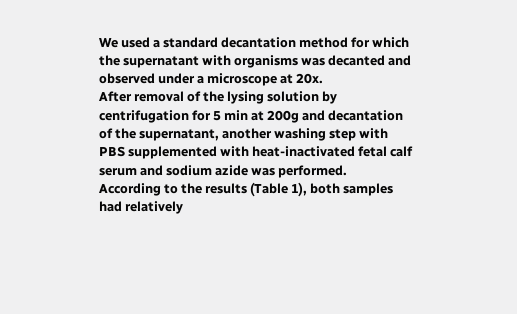We used a standard decantation method for which the supernatant with organisms was decanted and observed under a microscope at 20x.
After removal of the lysing solution by centrifugation for 5 min at 200g and decantation of the supernatant, another washing step with PBS supplemented with heat-inactivated fetal calf serum and sodium azide was performed.
According to the results (Table 1), both samples had relatively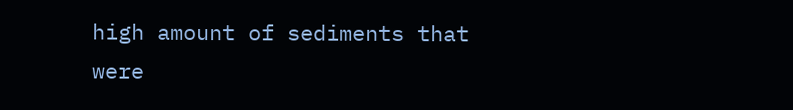high amount of sediments that were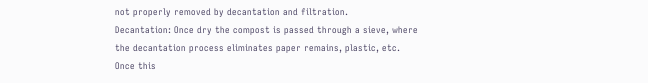not properly removed by decantation and filtration.
Decantation: Once dry the compost is passed through a sieve, where the decantation process eliminates paper remains, plastic, etc.
Once this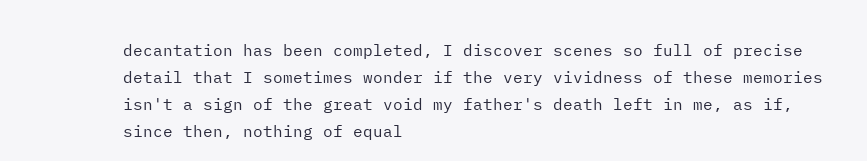decantation has been completed, I discover scenes so full of precise detail that I sometimes wonder if the very vividness of these memories isn't a sign of the great void my father's death left in me, as if, since then, nothing of equal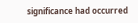significance had occurred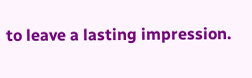to leave a lasting impression.